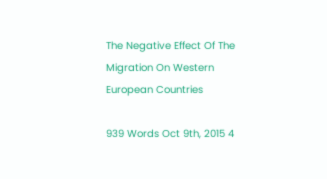The Negative Effect Of The Migration On Western European Countries

939 Words Oct 9th, 2015 4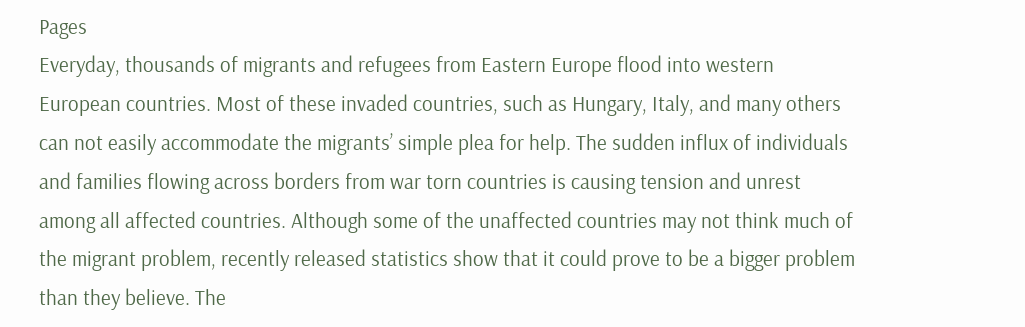Pages
Everyday, thousands of migrants and refugees from Eastern Europe flood into western European countries. Most of these invaded countries, such as Hungary, Italy, and many others can not easily accommodate the migrants’ simple plea for help. The sudden influx of individuals and families flowing across borders from war torn countries is causing tension and unrest among all affected countries. Although some of the unaffected countries may not think much of the migrant problem, recently released statistics show that it could prove to be a bigger problem than they believe. The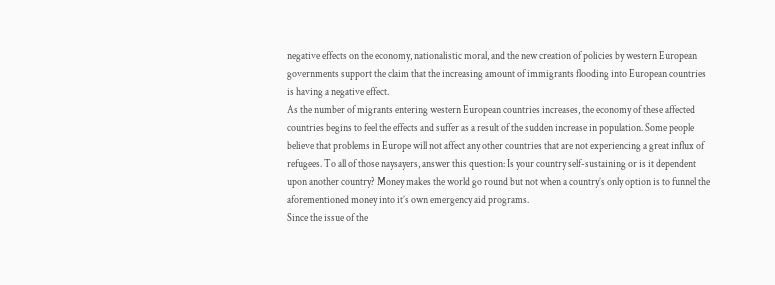negative effects on the economy, nationalistic moral, and the new creation of policies by western European governments support the claim that the increasing amount of immigrants flooding into European countries is having a negative effect.
As the number of migrants entering western European countries increases, the economy of these affected countries begins to feel the effects and suffer as a result of the sudden increase in population. Some people believe that problems in Europe will not affect any other countries that are not experiencing a great influx of refugees. To all of those naysayers, answer this question: Is your country self-sustaining or is it dependent upon another country? Money makes the world go round but not when a country’s only option is to funnel the aforementioned money into it’s own emergency aid programs.
Since the issue of the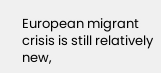European migrant crisis is still relatively new,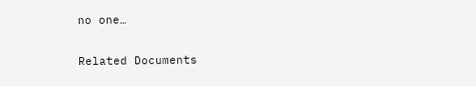no one…

Related Documents